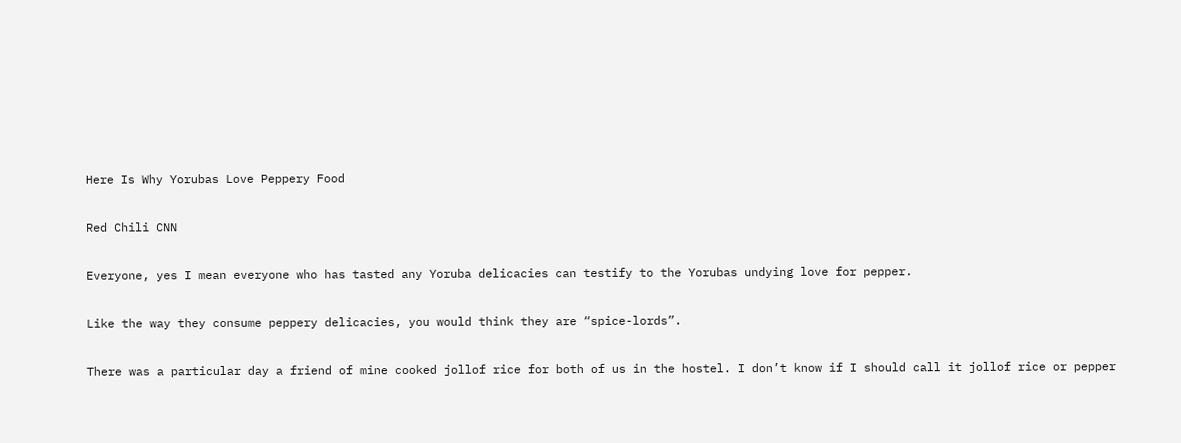Here Is Why Yorubas Love Peppery Food

Red Chili CNN

Everyone, yes I mean everyone who has tasted any Yoruba delicacies can testify to the Yorubas undying love for pepper.

Like the way they consume peppery delicacies, you would think they are “spice-lords”.

There was a particular day a friend of mine cooked jollof rice for both of us in the hostel. I don’t know if I should call it jollof rice or pepper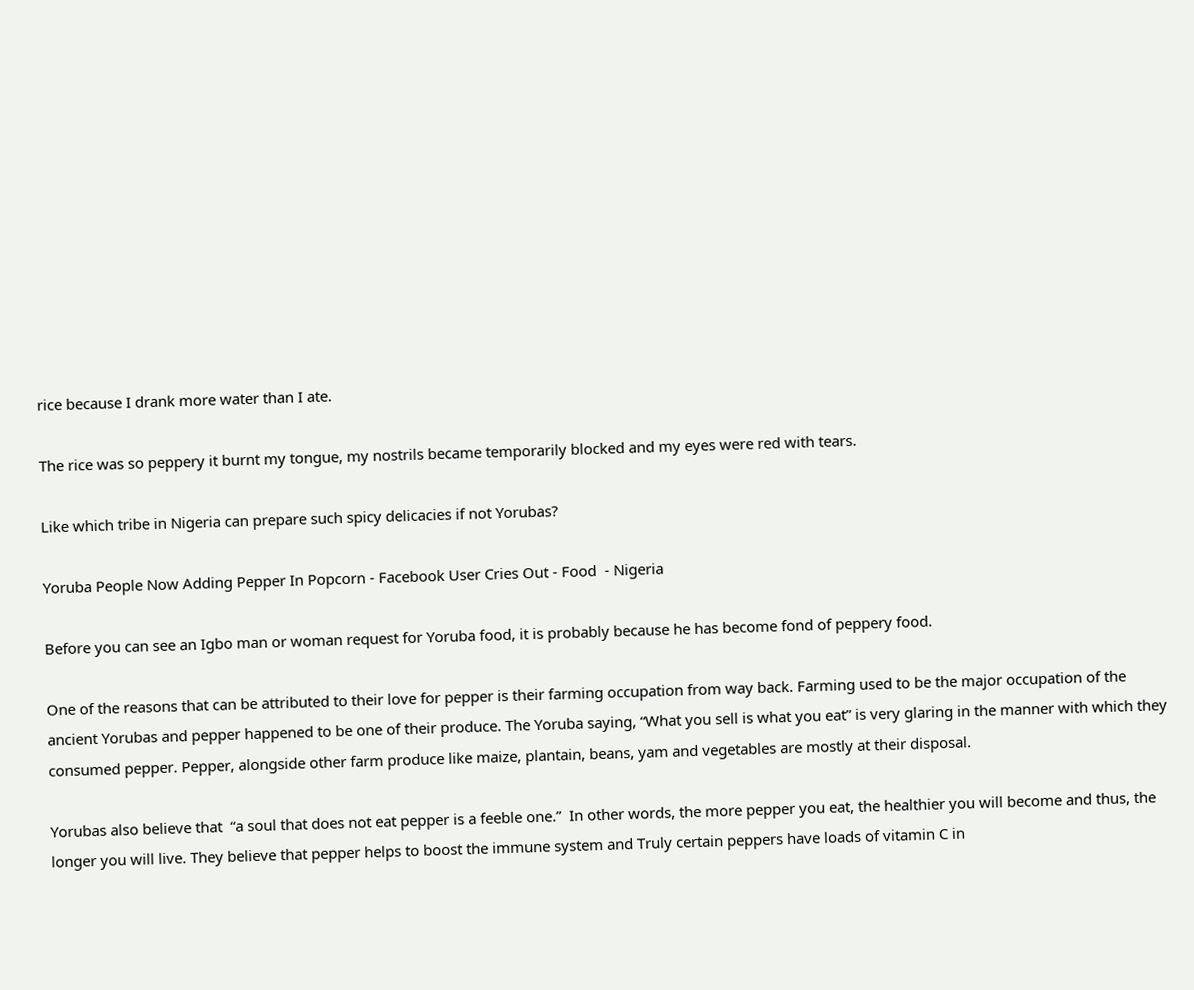rice because I drank more water than I ate.

The rice was so peppery it burnt my tongue, my nostrils became temporarily blocked and my eyes were red with tears.

Like which tribe in Nigeria can prepare such spicy delicacies if not Yorubas?

Yoruba People Now Adding Pepper In Popcorn - Facebook User Cries Out - Food  - Nigeria

Before you can see an Igbo man or woman request for Yoruba food, it is probably because he has become fond of peppery food.

One of the reasons that can be attributed to their love for pepper is their farming occupation from way back. Farming used to be the major occupation of the ancient Yorubas and pepper happened to be one of their produce. The Yoruba saying, “What you sell is what you eat” is very glaring in the manner with which they consumed pepper. Pepper, alongside other farm produce like maize, plantain, beans, yam and vegetables are mostly at their disposal.

Yorubas also believe that  “a soul that does not eat pepper is a feeble one.”  In other words, the more pepper you eat, the healthier you will become and thus, the longer you will live. They believe that pepper helps to boost the immune system and Truly certain peppers have loads of vitamin C in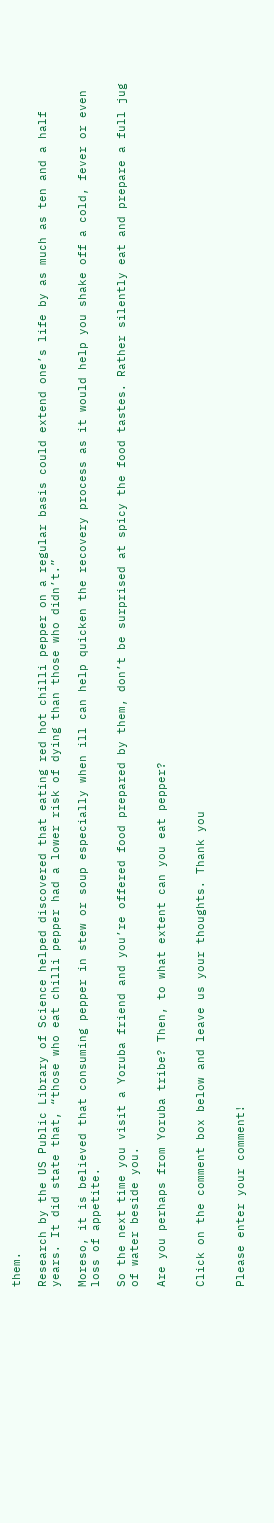them.

Research by the US Public Library of Science helped discovered that eating red hot chilli pepper on a regular basis could extend one’s life by as much as ten and a half years. It did state that, “those who eat chilli pepper had a lower risk of dying than those who didn’t.”

Moreso, it is believed that consuming pepper in stew or soup especially when ill can help quicken the recovery process as it would help you shake off a cold, fever or even loss of appetite.

So the next time you visit a Yoruba friend and you’re offered food prepared by them, don’t be surprised at spicy the food tastes. Rather silently eat and prepare a full jug of water beside you.

Are you perhaps from Yoruba tribe? Then, to what extent can you eat pepper?


Click on the comment box below and leave us your thoughts. Thank you


Please enter your comment!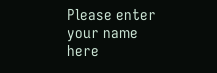Please enter your name here